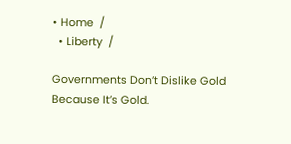• Home  /
  • Liberty  /

Governments Don’t Dislike Gold Because It’s Gold.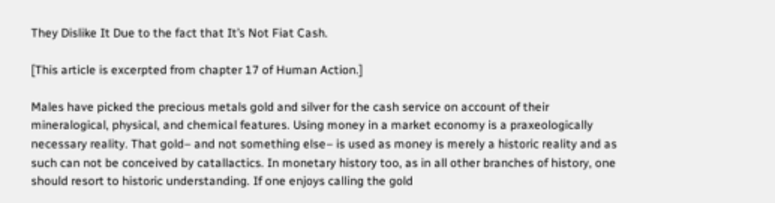They Dislike It Due to the fact that It’s Not Fiat Cash.

[This article is excerpted from chapter 17 of Human Action.]

Males have picked the precious metals gold and silver for the cash service on account of their mineralogical, physical, and chemical features. Using money in a market economy is a praxeologically necessary reality. That gold– and not something else– is used as money is merely a historic reality and as such can not be conceived by catallactics. In monetary history too, as in all other branches of history, one should resort to historic understanding. If one enjoys calling the gold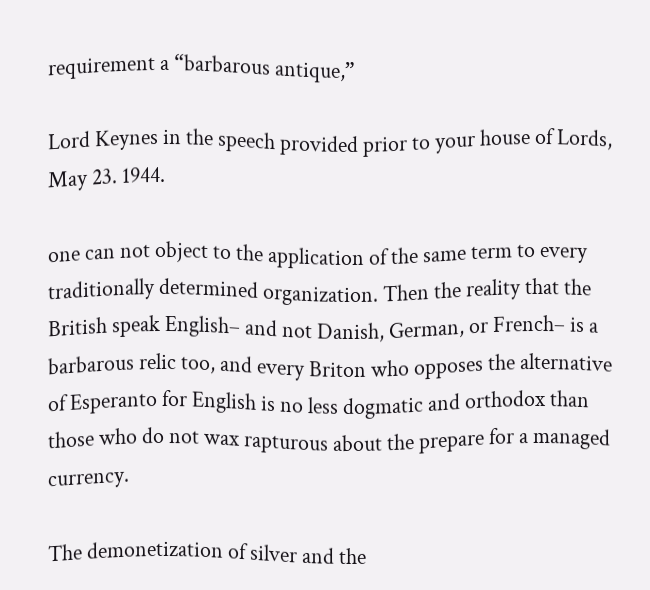requirement a “barbarous antique,”

Lord Keynes in the speech provided prior to your house of Lords, May 23. 1944.

one can not object to the application of the same term to every traditionally determined organization. Then the reality that the British speak English– and not Danish, German, or French– is a barbarous relic too, and every Briton who opposes the alternative of Esperanto for English is no less dogmatic and orthodox than those who do not wax rapturous about the prepare for a managed currency.

The demonetization of silver and the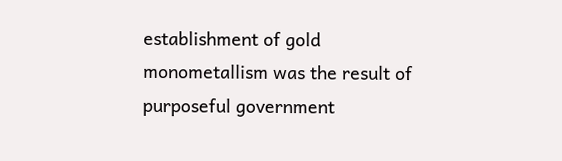establishment of gold monometallism was the result of purposeful government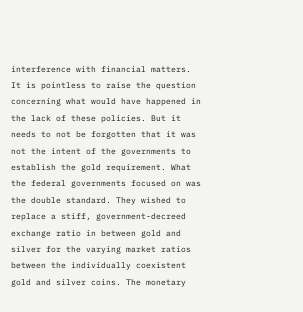interference with financial matters. It is pointless to raise the question concerning what would have happened in the lack of these policies. But it needs to not be forgotten that it was not the intent of the governments to establish the gold requirement. What the federal governments focused on was the double standard. They wished to replace a stiff, government-decreed exchange ratio in between gold and silver for the varying market ratios between the individually coexistent gold and silver coins. The monetary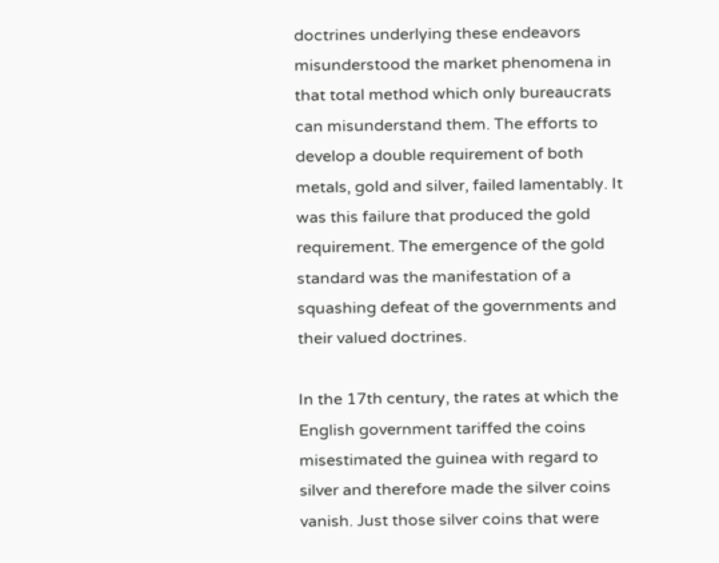doctrines underlying these endeavors misunderstood the market phenomena in that total method which only bureaucrats can misunderstand them. The efforts to develop a double requirement of both metals, gold and silver, failed lamentably. It was this failure that produced the gold requirement. The emergence of the gold standard was the manifestation of a squashing defeat of the governments and their valued doctrines.

In the 17th century, the rates at which the English government tariffed the coins misestimated the guinea with regard to silver and therefore made the silver coins vanish. Just those silver coins that were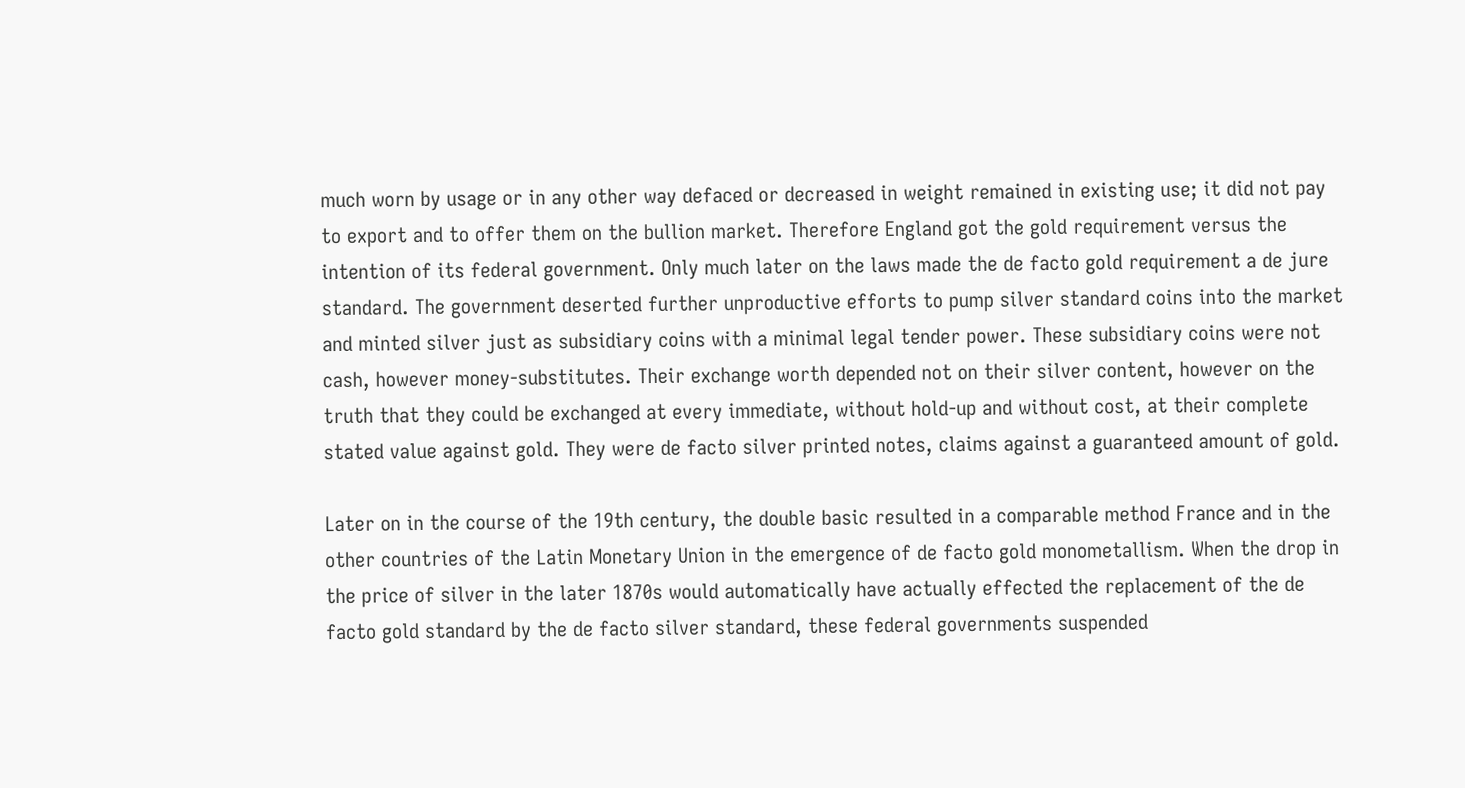much worn by usage or in any other way defaced or decreased in weight remained in existing use; it did not pay to export and to offer them on the bullion market. Therefore England got the gold requirement versus the intention of its federal government. Only much later on the laws made the de facto gold requirement a de jure standard. The government deserted further unproductive efforts to pump silver standard coins into the market and minted silver just as subsidiary coins with a minimal legal tender power. These subsidiary coins were not cash, however money-substitutes. Their exchange worth depended not on their silver content, however on the truth that they could be exchanged at every immediate, without hold-up and without cost, at their complete stated value against gold. They were de facto silver printed notes, claims against a guaranteed amount of gold.

Later on in the course of the 19th century, the double basic resulted in a comparable method France and in the other countries of the Latin Monetary Union in the emergence of de facto gold monometallism. When the drop in the price of silver in the later 1870s would automatically have actually effected the replacement of the de facto gold standard by the de facto silver standard, these federal governments suspended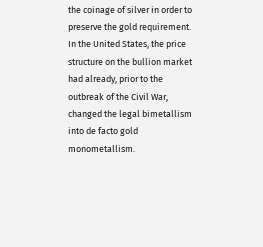the coinage of silver in order to preserve the gold requirement. In the United States, the price structure on the bullion market had already, prior to the outbreak of the Civil War, changed the legal bimetallism into de facto gold monometallism.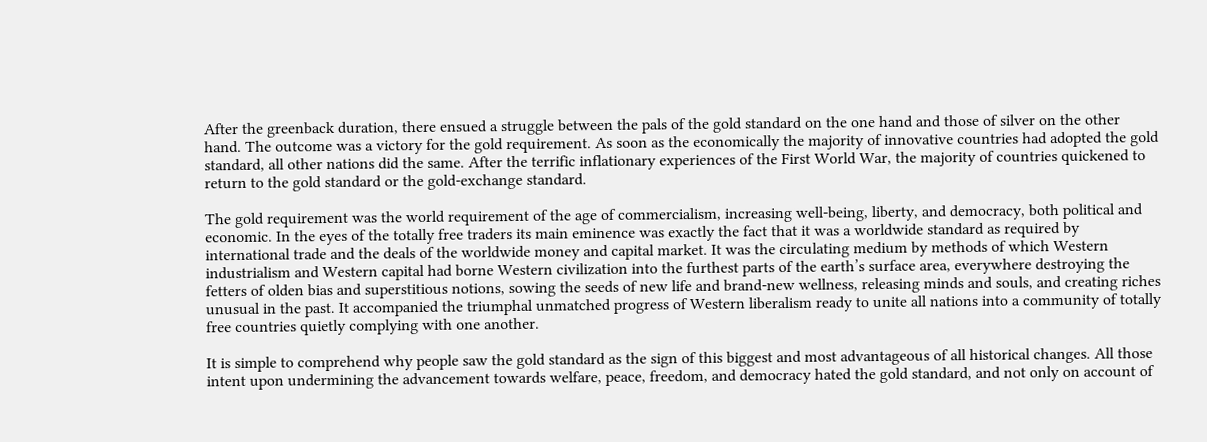After the greenback duration, there ensued a struggle between the pals of the gold standard on the one hand and those of silver on the other hand. The outcome was a victory for the gold requirement. As soon as the economically the majority of innovative countries had adopted the gold standard, all other nations did the same. After the terrific inflationary experiences of the First World War, the majority of countries quickened to return to the gold standard or the gold-exchange standard.

The gold requirement was the world requirement of the age of commercialism, increasing well-being, liberty, and democracy, both political and economic. In the eyes of the totally free traders its main eminence was exactly the fact that it was a worldwide standard as required by international trade and the deals of the worldwide money and capital market. It was the circulating medium by methods of which Western industrialism and Western capital had borne Western civilization into the furthest parts of the earth’s surface area, everywhere destroying the fetters of olden bias and superstitious notions, sowing the seeds of new life and brand-new wellness, releasing minds and souls, and creating riches unusual in the past. It accompanied the triumphal unmatched progress of Western liberalism ready to unite all nations into a community of totally free countries quietly complying with one another.

It is simple to comprehend why people saw the gold standard as the sign of this biggest and most advantageous of all historical changes. All those intent upon undermining the advancement towards welfare, peace, freedom, and democracy hated the gold standard, and not only on account of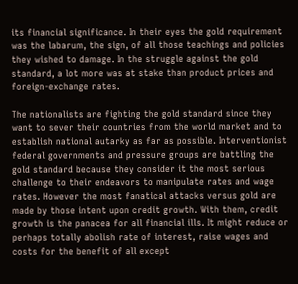its financial significance. In their eyes the gold requirement was the labarum, the sign, of all those teachings and policies they wished to damage. In the struggle against the gold standard, a lot more was at stake than product prices and foreign-exchange rates.

The nationalists are fighting the gold standard since they want to sever their countries from the world market and to establish national autarky as far as possible. Interventionist federal governments and pressure groups are battling the gold standard because they consider it the most serious challenge to their endeavors to manipulate rates and wage rates. However the most fanatical attacks versus gold are made by those intent upon credit growth. With them, credit growth is the panacea for all financial ills. It might reduce or perhaps totally abolish rate of interest, raise wages and costs for the benefit of all except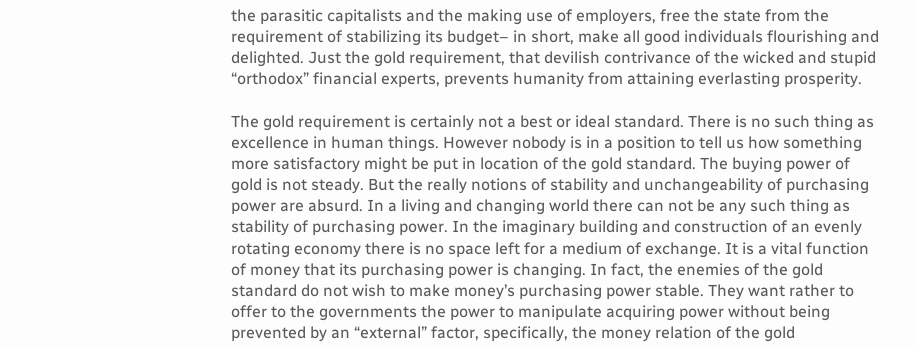the parasitic capitalists and the making use of employers, free the state from the requirement of stabilizing its budget– in short, make all good individuals flourishing and delighted. Just the gold requirement, that devilish contrivance of the wicked and stupid “orthodox” financial experts, prevents humanity from attaining everlasting prosperity.

The gold requirement is certainly not a best or ideal standard. There is no such thing as excellence in human things. However nobody is in a position to tell us how something more satisfactory might be put in location of the gold standard. The buying power of gold is not steady. But the really notions of stability and unchangeability of purchasing power are absurd. In a living and changing world there can not be any such thing as stability of purchasing power. In the imaginary building and construction of an evenly rotating economy there is no space left for a medium of exchange. It is a vital function of money that its purchasing power is changing. In fact, the enemies of the gold standard do not wish to make money’s purchasing power stable. They want rather to offer to the governments the power to manipulate acquiring power without being prevented by an “external” factor, specifically, the money relation of the gold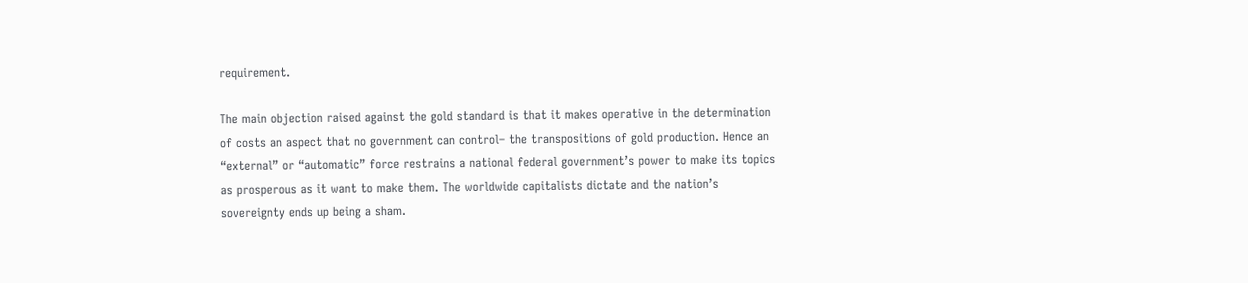requirement.

The main objection raised against the gold standard is that it makes operative in the determination of costs an aspect that no government can control– the transpositions of gold production. Hence an “external” or “automatic” force restrains a national federal government’s power to make its topics as prosperous as it want to make them. The worldwide capitalists dictate and the nation’s sovereignty ends up being a sham.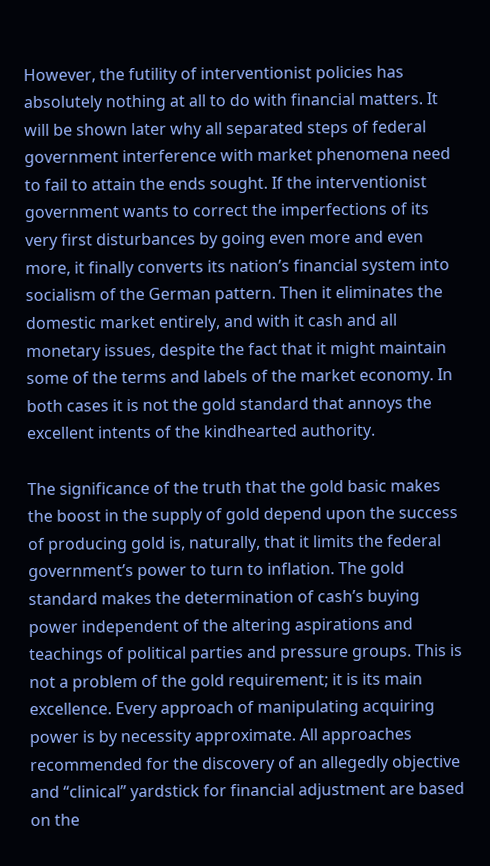However, the futility of interventionist policies has absolutely nothing at all to do with financial matters. It will be shown later why all separated steps of federal government interference with market phenomena need to fail to attain the ends sought. If the interventionist government wants to correct the imperfections of its very first disturbances by going even more and even more, it finally converts its nation’s financial system into socialism of the German pattern. Then it eliminates the domestic market entirely, and with it cash and all monetary issues, despite the fact that it might maintain some of the terms and labels of the market economy. In both cases it is not the gold standard that annoys the excellent intents of the kindhearted authority.

The significance of the truth that the gold basic makes the boost in the supply of gold depend upon the success of producing gold is, naturally, that it limits the federal government’s power to turn to inflation. The gold standard makes the determination of cash’s buying power independent of the altering aspirations and teachings of political parties and pressure groups. This is not a problem of the gold requirement; it is its main excellence. Every approach of manipulating acquiring power is by necessity approximate. All approaches recommended for the discovery of an allegedly objective and “clinical” yardstick for financial adjustment are based on the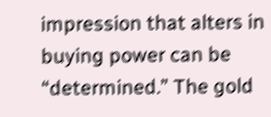impression that alters in buying power can be “determined.” The gold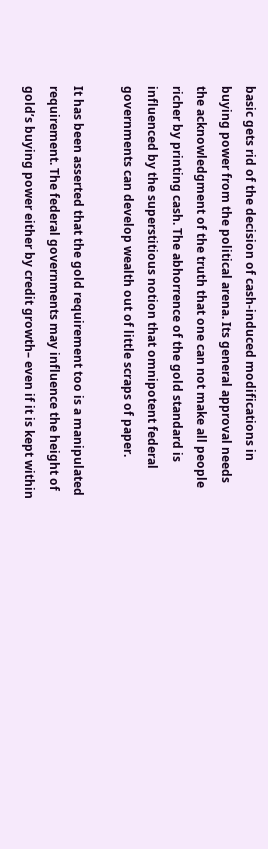basic gets rid of the decision of cash-induced modifications in buying power from the political arena. Its general approval needs the acknowledgment of the truth that one can not make all people richer by printing cash. The abhorrence of the gold standard is influenced by the superstitious notion that omnipotent federal governments can develop wealth out of little scraps of paper.

It has been asserted that the gold requirement too is a manipulated requirement. The federal governments may influence the height of gold’s buying power either by credit growth– even if it is kept within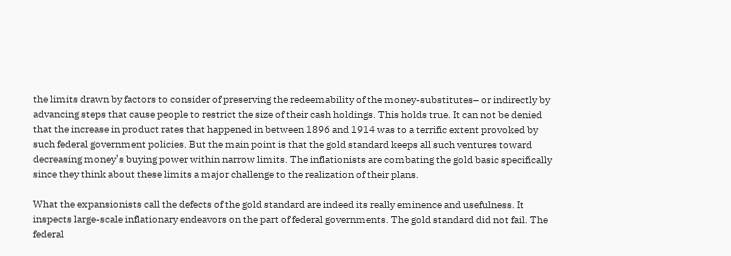the limits drawn by factors to consider of preserving the redeemability of the money-substitutes– or indirectly by advancing steps that cause people to restrict the size of their cash holdings. This holds true. It can not be denied that the increase in product rates that happened in between 1896 and 1914 was to a terrific extent provoked by such federal government policies. But the main point is that the gold standard keeps all such ventures toward decreasing money’s buying power within narrow limits. The inflationists are combating the gold basic specifically since they think about these limits a major challenge to the realization of their plans.

What the expansionists call the defects of the gold standard are indeed its really eminence and usefulness. It inspects large-scale inflationary endeavors on the part of federal governments. The gold standard did not fail. The federal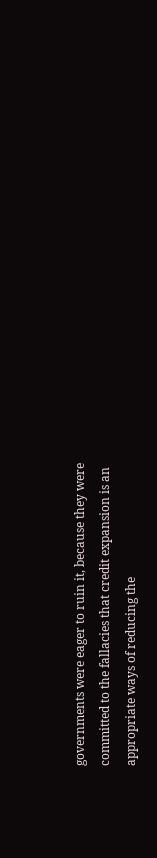governments were eager to ruin it, because they were committed to the fallacies that credit expansion is an appropriate ways of reducing the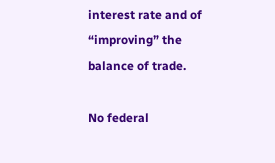interest rate and of “improving” the balance of trade.

No federal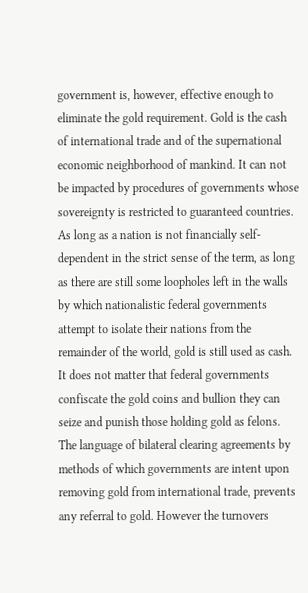government is, however, effective enough to eliminate the gold requirement. Gold is the cash of international trade and of the supernational economic neighborhood of mankind. It can not be impacted by procedures of governments whose sovereignty is restricted to guaranteed countries. As long as a nation is not financially self-dependent in the strict sense of the term, as long as there are still some loopholes left in the walls by which nationalistic federal governments attempt to isolate their nations from the remainder of the world, gold is still used as cash. It does not matter that federal governments confiscate the gold coins and bullion they can seize and punish those holding gold as felons. The language of bilateral clearing agreements by methods of which governments are intent upon removing gold from international trade, prevents any referral to gold. However the turnovers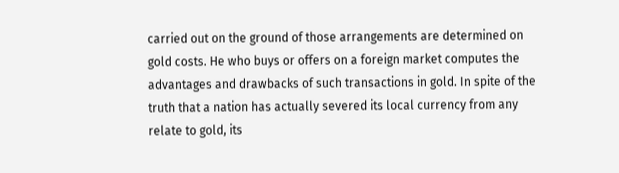carried out on the ground of those arrangements are determined on gold costs. He who buys or offers on a foreign market computes the advantages and drawbacks of such transactions in gold. In spite of the truth that a nation has actually severed its local currency from any relate to gold, its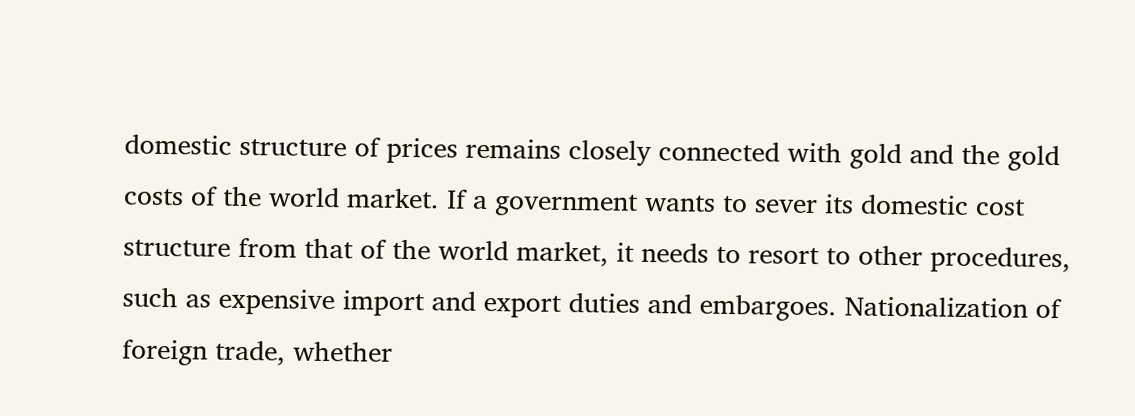domestic structure of prices remains closely connected with gold and the gold costs of the world market. If a government wants to sever its domestic cost structure from that of the world market, it needs to resort to other procedures, such as expensive import and export duties and embargoes. Nationalization of foreign trade, whether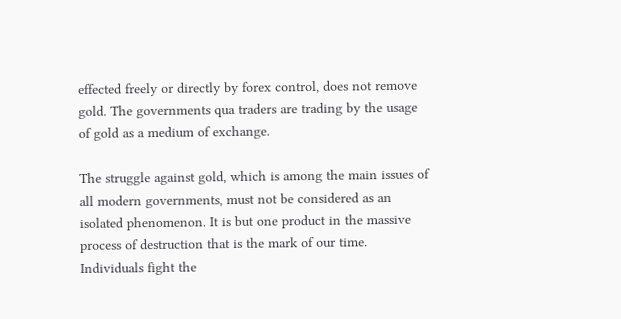effected freely or directly by forex control, does not remove gold. The governments qua traders are trading by the usage of gold as a medium of exchange.

The struggle against gold, which is among the main issues of all modern governments, must not be considered as an isolated phenomenon. It is but one product in the massive process of destruction that is the mark of our time. Individuals fight the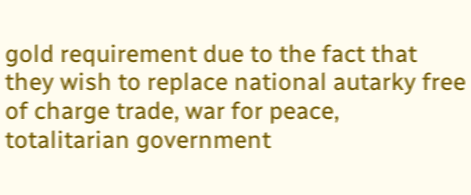gold requirement due to the fact that they wish to replace national autarky free of charge trade, war for peace, totalitarian government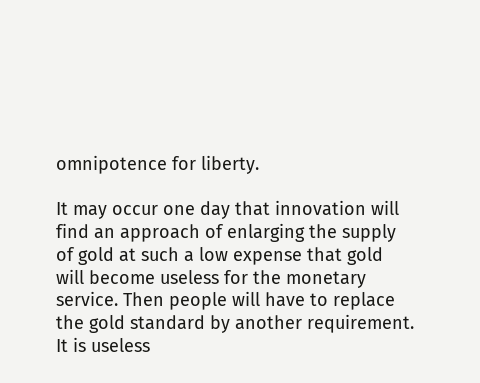omnipotence for liberty.

It may occur one day that innovation will find an approach of enlarging the supply of gold at such a low expense that gold will become useless for the monetary service. Then people will have to replace the gold standard by another requirement. It is useless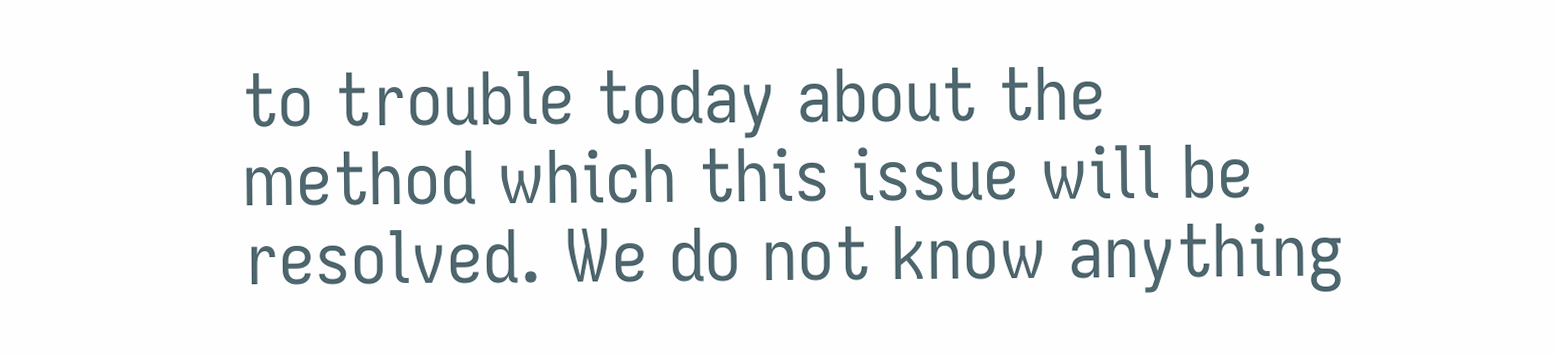to trouble today about the method which this issue will be resolved. We do not know anything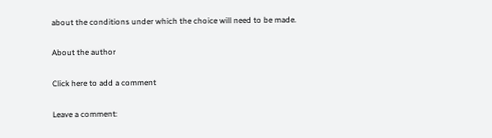about the conditions under which the choice will need to be made.

About the author

Click here to add a comment

Leave a comment: